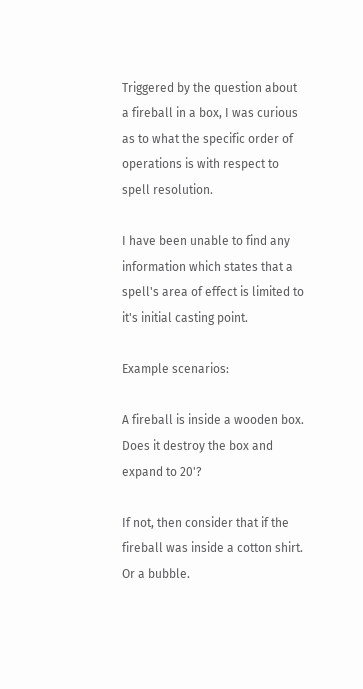Triggered by the question about a fireball in a box, I was curious as to what the specific order of operations is with respect to spell resolution.

I have been unable to find any information which states that a spell's area of effect is limited to it's initial casting point.

Example scenarios:

A fireball is inside a wooden box. Does it destroy the box and expand to 20'?

If not, then consider that if the fireball was inside a cotton shirt. Or a bubble.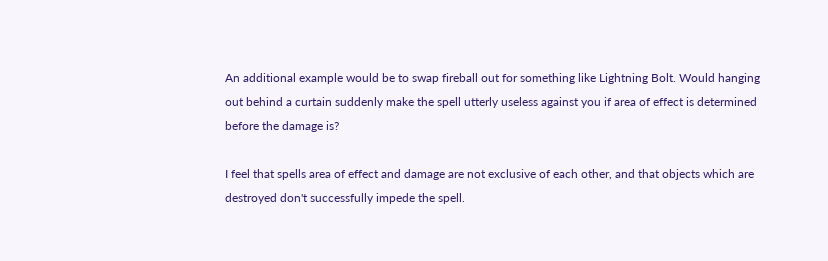An additional example would be to swap fireball out for something like Lightning Bolt. Would hanging out behind a curtain suddenly make the spell utterly useless against you if area of effect is determined before the damage is?

I feel that spells area of effect and damage are not exclusive of each other, and that objects which are destroyed don't successfully impede the spell.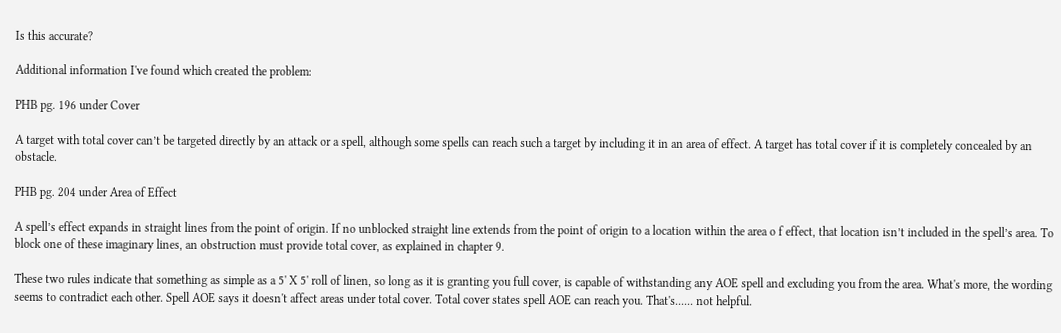Is this accurate?

Additional information I've found which created the problem:

PHB pg. 196 under Cover

A target with total cover can’t be targeted directly by an attack or a spell, although some spells can reach such a target by including it in an area of effect. A target has total cover if it is completely concealed by an obstacle.

PHB pg. 204 under Area of Effect

A spell’s effect expands in straight lines from the point of origin. If no unblocked straight line extends from the point of origin to a location within the area o f effect, that location isn’t included in the spell’s area. To block one of these imaginary lines, an obstruction must provide total cover, as explained in chapter 9.

These two rules indicate that something as simple as a 5' X 5' roll of linen, so long as it is granting you full cover, is capable of withstanding any AOE spell and excluding you from the area. What's more, the wording seems to contradict each other. Spell AOE says it doesn't affect areas under total cover. Total cover states spell AOE can reach you. That's...... not helpful.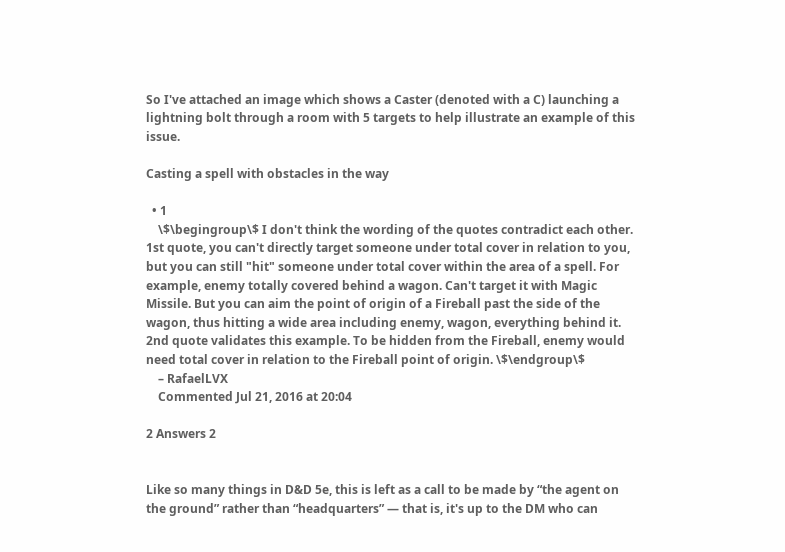So I've attached an image which shows a Caster (denoted with a C) launching a lightning bolt through a room with 5 targets to help illustrate an example of this issue.

Casting a spell with obstacles in the way

  • 1
    \$\begingroup\$ I don't think the wording of the quotes contradict each other. 1st quote, you can't directly target someone under total cover in relation to you, but you can still "hit" someone under total cover within the area of a spell. For example, enemy totally covered behind a wagon. Can't target it with Magic Missile. But you can aim the point of origin of a Fireball past the side of the wagon, thus hitting a wide area including enemy, wagon, everything behind it. 2nd quote validates this example. To be hidden from the Fireball, enemy would need total cover in relation to the Fireball point of origin. \$\endgroup\$
    – RafaelLVX
    Commented Jul 21, 2016 at 20:04

2 Answers 2


Like so many things in D&D 5e, this is left as a call to be made by “the agent on the ground” rather than “headquarters” — that is, it's up to the DM who can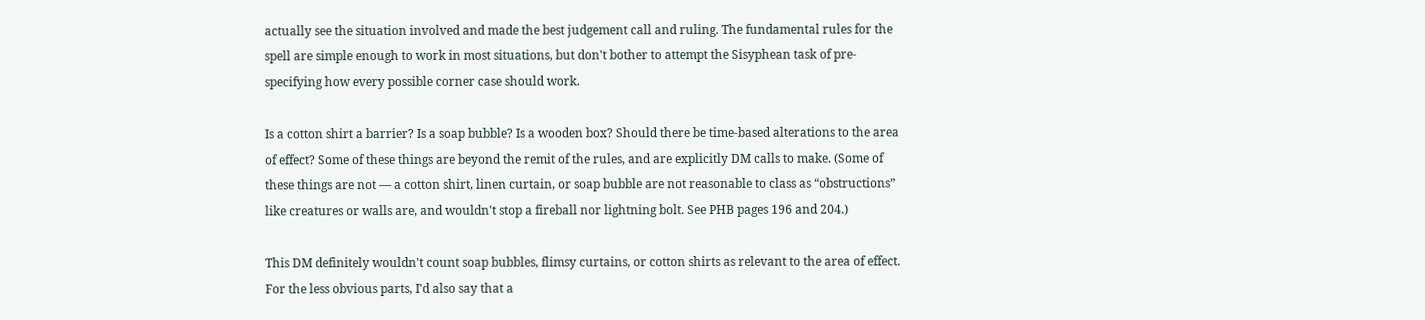actually see the situation involved and made the best judgement call and ruling. The fundamental rules for the spell are simple enough to work in most situations, but don't bother to attempt the Sisyphean task of pre-specifying how every possible corner case should work.

Is a cotton shirt a barrier? Is a soap bubble? Is a wooden box? Should there be time-based alterations to the area of effect? Some of these things are beyond the remit of the rules, and are explicitly DM calls to make. (Some of these things are not — a cotton shirt, linen curtain, or soap bubble are not reasonable to class as “obstructions” like creatures or walls are, and wouldn't stop a fireball nor lightning bolt. See PHB pages 196 and 204.)

This DM definitely wouldn't count soap bubbles, flimsy curtains, or cotton shirts as relevant to the area of effect. For the less obvious parts, I'd also say that a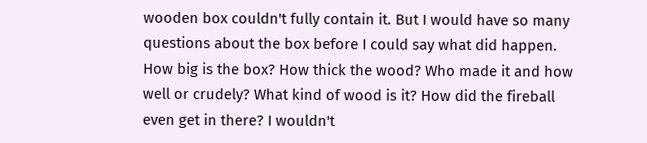wooden box couldn't fully contain it. But I would have so many questions about the box before I could say what did happen. How big is the box? How thick the wood? Who made it and how well or crudely? What kind of wood is it? How did the fireball even get in there? I wouldn't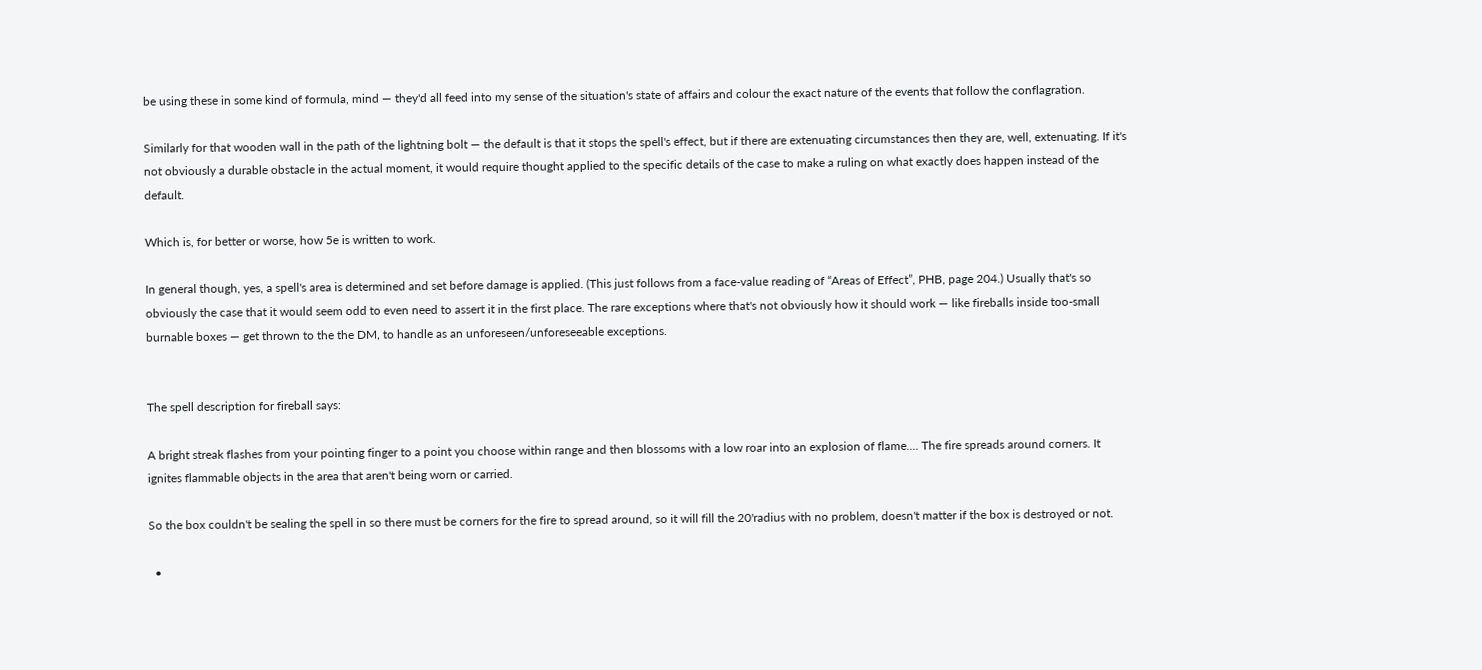be using these in some kind of formula, mind — they'd all feed into my sense of the situation's state of affairs and colour the exact nature of the events that follow the conflagration.

Similarly for that wooden wall in the path of the lightning bolt — the default is that it stops the spell's effect, but if there are extenuating circumstances then they are, well, extenuating. If it's not obviously a durable obstacle in the actual moment, it would require thought applied to the specific details of the case to make a ruling on what exactly does happen instead of the default.

Which is, for better or worse, how 5e is written to work.

In general though, yes, a spell's area is determined and set before damage is applied. (This just follows from a face-value reading of “Areas of Effect”, PHB, page 204.) Usually that's so obviously the case that it would seem odd to even need to assert it in the first place. The rare exceptions where that's not obviously how it should work — like fireballs inside too-small burnable boxes — get thrown to the the DM, to handle as an unforeseen/unforeseeable exceptions.


The spell description for fireball says:

A bright streak flashes from your pointing finger to a point you choose within range and then blossoms with a low roar into an explosion of flame.... The fire spreads around corners. It ignites flammable objects in the area that aren't being worn or carried.

So the box couldn't be sealing the spell in so there must be corners for the fire to spread around, so it will fill the 20'radius with no problem, doesn't matter if the box is destroyed or not.

  •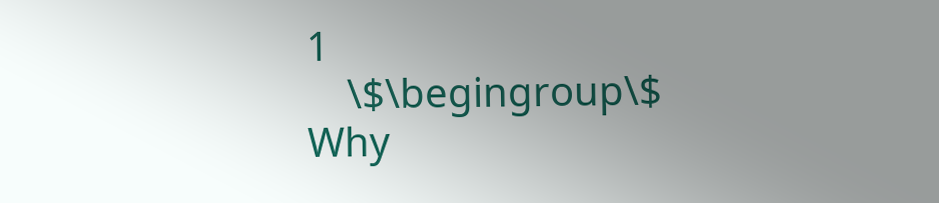1
    \$\begingroup\$ Why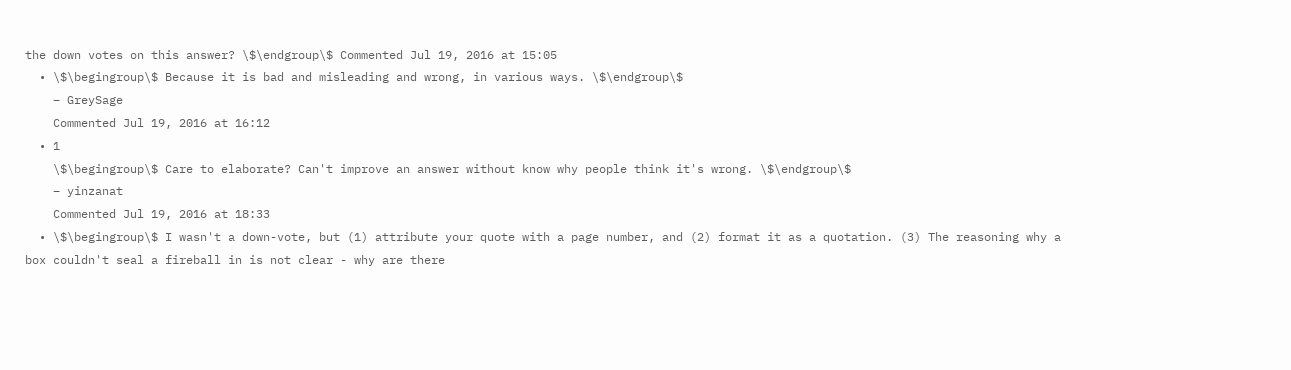the down votes on this answer? \$\endgroup\$ Commented Jul 19, 2016 at 15:05
  • \$\begingroup\$ Because it is bad and misleading and wrong, in various ways. \$\endgroup\$
    – GreySage
    Commented Jul 19, 2016 at 16:12
  • 1
    \$\begingroup\$ Care to elaborate? Can't improve an answer without know why people think it's wrong. \$\endgroup\$
    – yinzanat
    Commented Jul 19, 2016 at 18:33
  • \$\begingroup\$ I wasn't a down-vote, but (1) attribute your quote with a page number, and (2) format it as a quotation. (3) The reasoning why a box couldn't seal a fireball in is not clear - why are there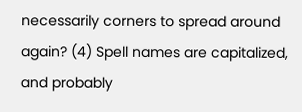necessarily corners to spread around again? (4) Spell names are capitalized, and probably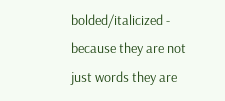bolded/italicized - because they are not just words they are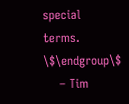special terms. \$\endgroup\$
    – Tim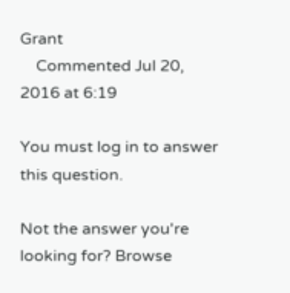Grant
    Commented Jul 20, 2016 at 6:19

You must log in to answer this question.

Not the answer you're looking for? Browse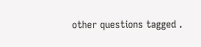other questions tagged .